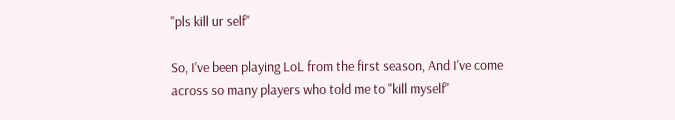"pls kill ur self"

So, I've been playing LoL from the first season, And I've come across so many players who told me to "kill myself"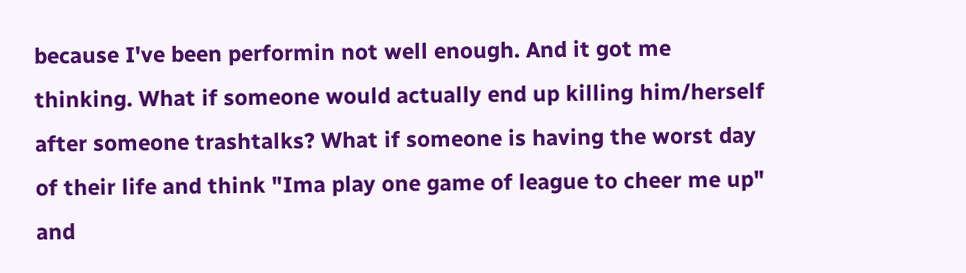because I've been performin not well enough. And it got me thinking. What if someone would actually end up killing him/herself after someone trashtalks? What if someone is having the worst day of their life and think "Ima play one game of league to cheer me up" and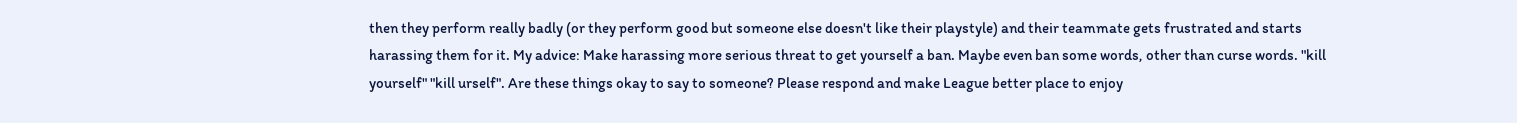then they perform really badly (or they perform good but someone else doesn't like their playstyle) and their teammate gets frustrated and starts harassing them for it. My advice: Make harassing more serious threat to get yourself a ban. Maybe even ban some words, other than curse words. "kill yourself" "kill urself". Are these things okay to say to someone? Please respond and make League better place to enjoy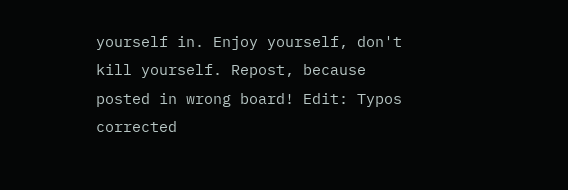yourself in. Enjoy yourself, don't kill yourself. Repost, because posted in wrong board! Edit: Typos corrected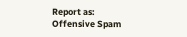Report as:
Offensive Spam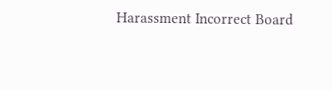Harassment Incorrect Board